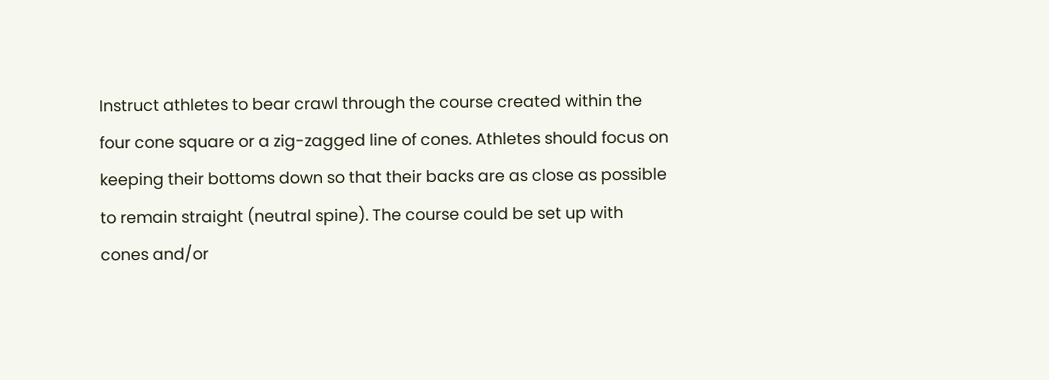Instruct athletes to bear crawl through the course created within the four cone square or a zig-zagged line of cones. Athletes should focus on keeping their bottoms down so that their backs are as close as possible to remain straight (neutral spine). The course could be set up with cones and/or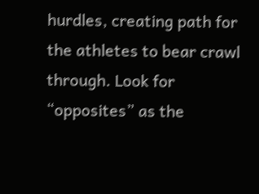hurdles, creating path for the athletes to bear crawl through. Look for “opposites” as the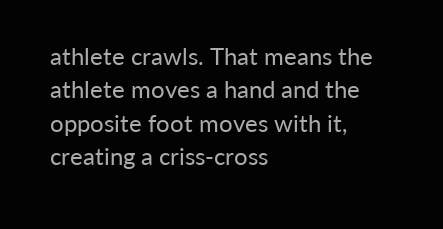athlete crawls. That means the athlete moves a hand and the opposite foot moves with it, creating a criss-cross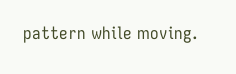pattern while moving.